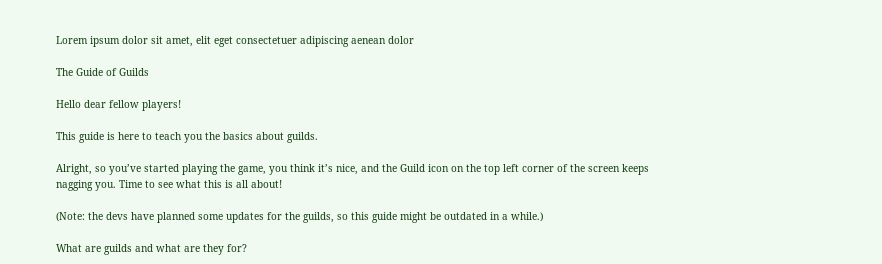Lorem ipsum dolor sit amet, elit eget consectetuer adipiscing aenean dolor

The Guide of Guilds

Hello dear fellow players!

This guide is here to teach you the basics about guilds.

Alright, so you’ve started playing the game, you think it’s nice, and the Guild icon on the top left corner of the screen keeps nagging you. Time to see what this is all about!

(Note: the devs have planned some updates for the guilds, so this guide might be outdated in a while.)

What are guilds and what are they for?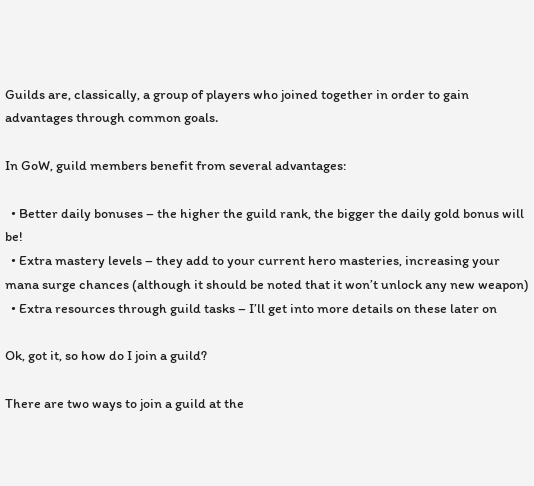Guilds are, classically, a group of players who joined together in order to gain advantages through common goals.

In GoW, guild members benefit from several advantages:

  • Better daily bonuses – the higher the guild rank, the bigger the daily gold bonus will be!
  • Extra mastery levels – they add to your current hero masteries, increasing your mana surge chances (although it should be noted that it won’t unlock any new weapon)
  • Extra resources through guild tasks – I’ll get into more details on these later on

Ok, got it, so how do I join a guild?

There are two ways to join a guild at the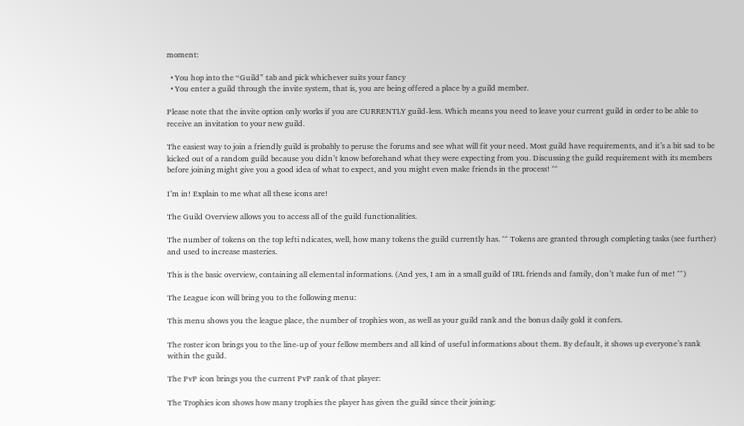moment:

  • You hop into the “Guild” tab and pick whichever suits your fancy
  • You enter a guild through the invite system, that is, you are being offered a place by a guild member.

Please note that the invite option only works if you are CURRENTLY guild-less. Which means you need to leave your current guild in order to be able to receive an invitation to your new guild.

The easiest way to join a friendly guild is probably to peruse the forums and see what will fit your need. Most guild have requirements, and it’s a bit sad to be kicked out of a random guild because you didn’t know beforehand what they were expecting from you. Discussing the guild requirement with its members before joining might give you a good idea of what to expect, and you might even make friends in the process! ^^

I’m in! Explain to me what all these icons are!

The Guild Overview allows you to access all of the guild functionalities.

The number of tokens on the top lefti ndicates, well, how many tokens the guild currently has. ^^ Tokens are granted through completing tasks (see further) and used to increase masteries.

This is the basic overview, containing all elemental informations. (And yes, I am in a small guild of IRL friends and family, don’t make fun of me! ^^)

The League icon will bring you to the following menu:

This menu shows you the league place, the number of trophies won, as well as your guild rank and the bonus daily gold it confers.

The roster icon brings you to the line-up of your fellow members and all kind of useful informations about them. By default, it shows up everyone’s rank within the guild.

The PvP icon brings you the current PvP rank of that player:

The Trophies icon shows how many trophies the player has given the guild since their joining: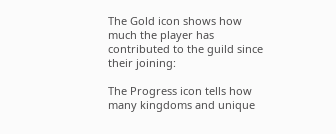The Gold icon shows how much the player has contributed to the guild since their joining:

The Progress icon tells how many kingdoms and unique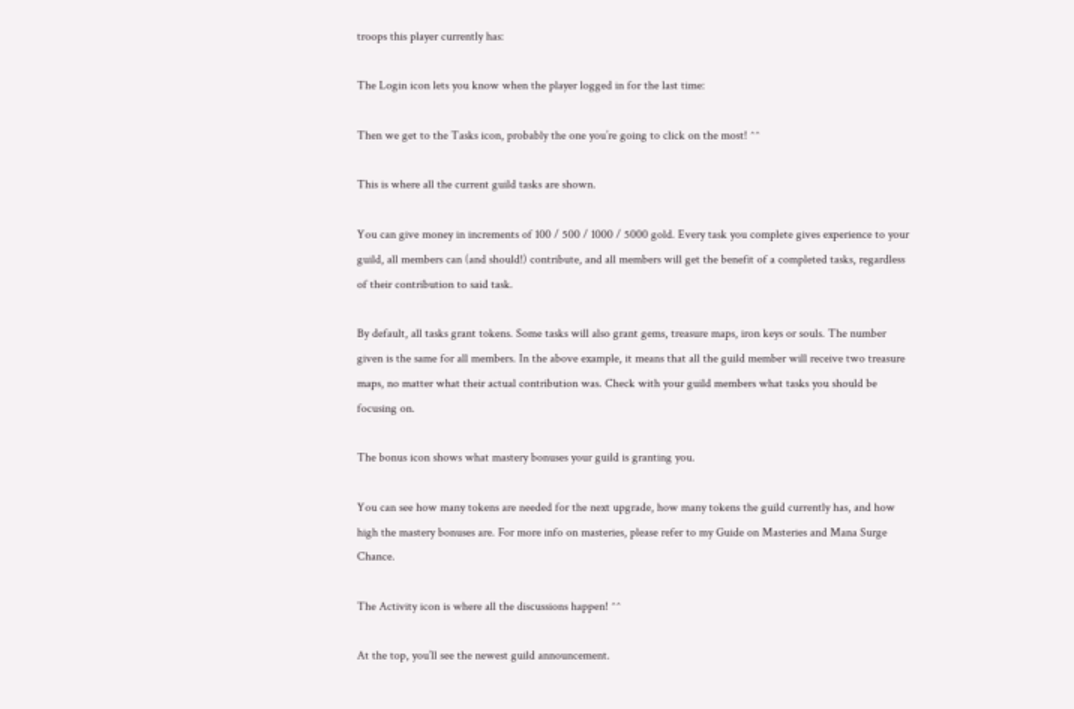troops this player currently has:

The Login icon lets you know when the player logged in for the last time:

Then we get to the Tasks icon, probably the one you’re going to click on the most! ^^

This is where all the current guild tasks are shown.

You can give money in increments of 100 / 500 / 1000 / 5000 gold. Every task you complete gives experience to your guild, all members can (and should!) contribute, and all members will get the benefit of a completed tasks, regardless of their contribution to said task.

By default, all tasks grant tokens. Some tasks will also grant gems, treasure maps, iron keys or souls. The number given is the same for all members. In the above example, it means that all the guild member will receive two treasure maps, no matter what their actual contribution was. Check with your guild members what tasks you should be focusing on.

The bonus icon shows what mastery bonuses your guild is granting you.

You can see how many tokens are needed for the next upgrade, how many tokens the guild currently has, and how high the mastery bonuses are. For more info on masteries, please refer to my Guide on Masteries and Mana Surge Chance.

The Activity icon is where all the discussions happen! ^^

At the top, you’ll see the newest guild announcement.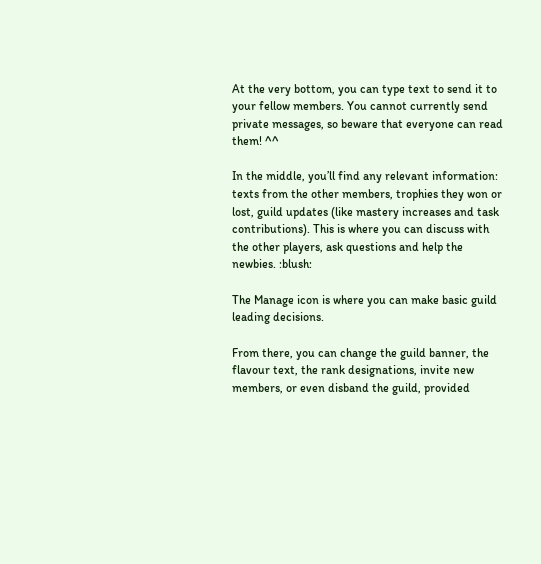At the very bottom, you can type text to send it to your fellow members. You cannot currently send private messages, so beware that everyone can read them! ^^

In the middle, you’ll find any relevant information: texts from the other members, trophies they won or lost, guild updates (like mastery increases and task contributions). This is where you can discuss with the other players, ask questions and help the newbies. :blush:

The Manage icon is where you can make basic guild leading decisions.

From there, you can change the guild banner, the flavour text, the rank designations, invite new members, or even disband the guild, provided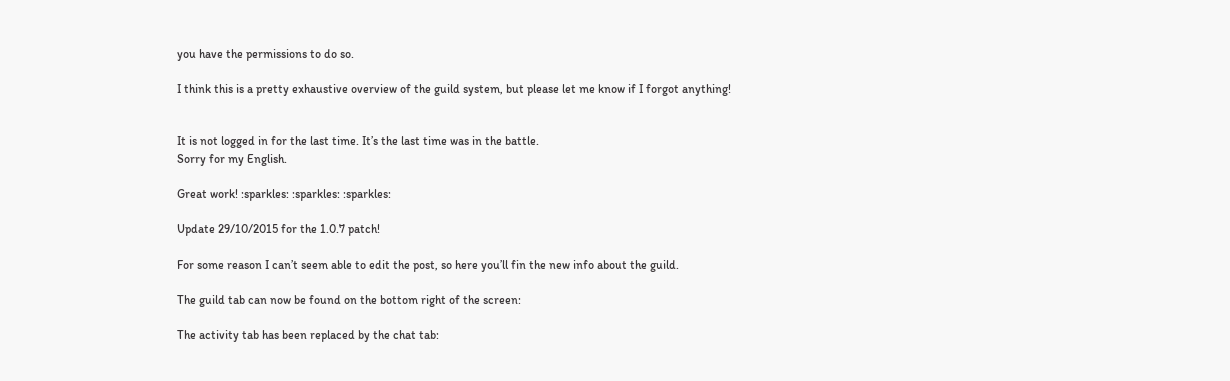you have the permissions to do so.

I think this is a pretty exhaustive overview of the guild system, but please let me know if I forgot anything!


It is not logged in for the last time. It’s the last time was in the battle.
Sorry for my English.

Great work! :sparkles: :sparkles: :sparkles:

Update 29/10/2015 for the 1.0.7 patch!

For some reason I can’t seem able to edit the post, so here you’ll fin the new info about the guild.

The guild tab can now be found on the bottom right of the screen:

The activity tab has been replaced by the chat tab: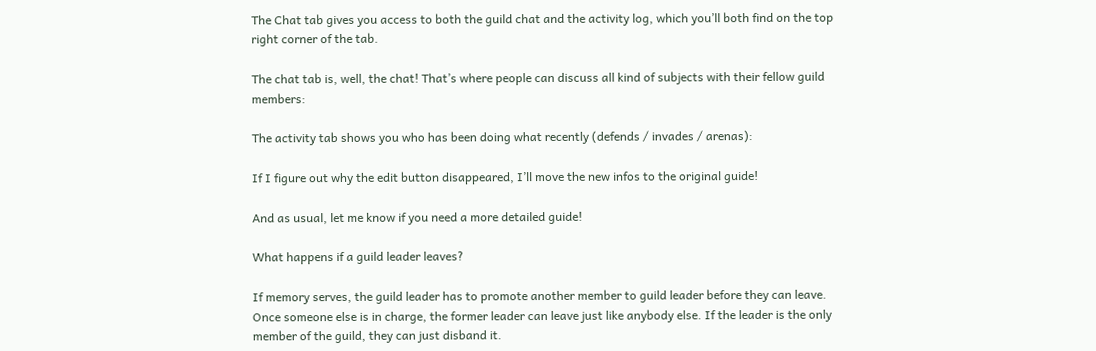The Chat tab gives you access to both the guild chat and the activity log, which you’ll both find on the top right corner of the tab.

The chat tab is, well, the chat! That’s where people can discuss all kind of subjects with their fellow guild members:

The activity tab shows you who has been doing what recently (defends / invades / arenas):

If I figure out why the edit button disappeared, I’ll move the new infos to the original guide!

And as usual, let me know if you need a more detailed guide!

What happens if a guild leader leaves?

If memory serves, the guild leader has to promote another member to guild leader before they can leave. Once someone else is in charge, the former leader can leave just like anybody else. If the leader is the only member of the guild, they can just disband it.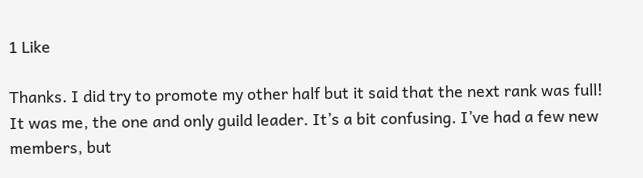1 Like

Thanks. I did try to promote my other half but it said that the next rank was full! It was me, the one and only guild leader. It’s a bit confusing. I’ve had a few new members, but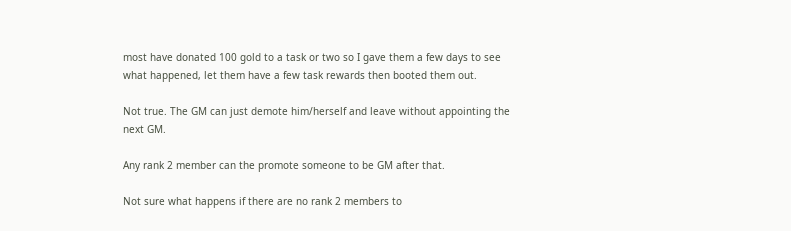most have donated 100 gold to a task or two so I gave them a few days to see what happened, let them have a few task rewards then booted them out.

Not true. The GM can just demote him/herself and leave without appointing the next GM.

Any rank 2 member can the promote someone to be GM after that.

Not sure what happens if there are no rank 2 members to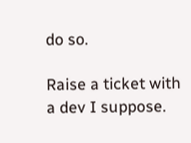do so.

Raise a ticket with a dev I suppose.